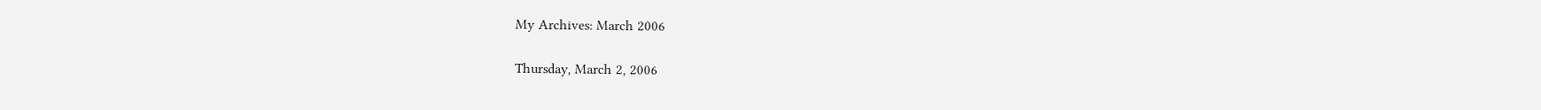My Archives: March 2006

Thursday, March 2, 2006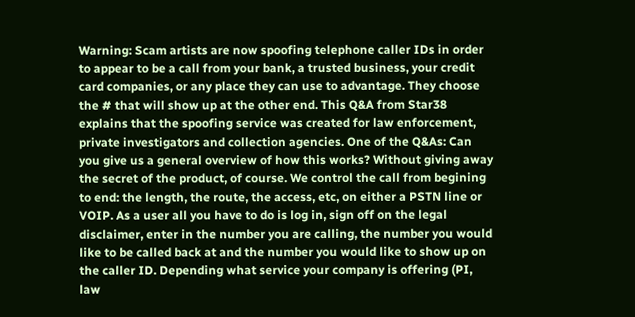Warning: Scam artists are now spoofing telephone caller IDs in order to appear to be a call from your bank, a trusted business, your credit card companies, or any place they can use to advantage. They choose the # that will show up at the other end. This Q&A from Star38 explains that the spoofing service was created for law enforcement, private investigators and collection agencies. One of the Q&As: Can you give us a general overview of how this works? Without giving away the secret of the product, of course. We control the call from begining to end: the length, the route, the access, etc, on either a PSTN line or VOIP. As a user all you have to do is log in, sign off on the legal disclaimer, enter in the number you are calling, the number you would like to be called back at and the number you would like to show up on the caller ID. Depending what service your company is offering (PI, law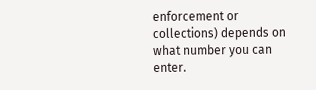enforcement or collections) depends on what number you can enter.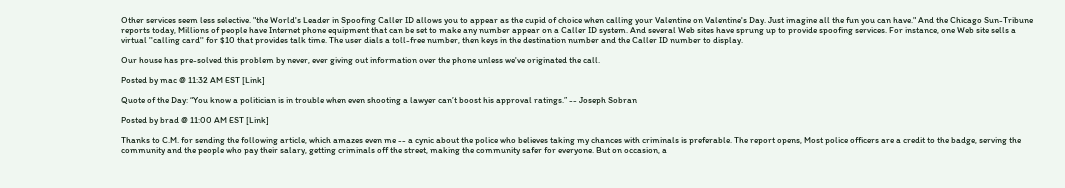Other services seem less selective. "the World's Leader in Spoofing Caller ID allows you to appear as the cupid of choice when calling your Valentine on Valentine's Day. Just imagine all the fun you can have." And the Chicago Sun-Tribune reports today, Millions of people have Internet phone equipment that can be set to make any number appear on a Caller ID system. And several Web sites have sprung up to provide spoofing services. For instance, one Web site sells a virtual ''calling card'' for $10 that provides talk time. The user dials a toll-free number, then keys in the destination number and the Caller ID number to display.

Our house has pre-solved this problem by never, ever giving out information over the phone unless we've originated the call.

Posted by mac @ 11:32 AM EST [Link]

Quote of the Day: “You know a politician is in trouble when even shooting a lawyer can’t boost his approval ratings.” -- Joseph Sobran

Posted by brad @ 11:00 AM EST [Link]

Thanks to C.M. for sending the following article, which amazes even me -- a cynic about the police who believes taking my chances with criminals is preferable. The report opens, Most police officers are a credit to the badge, serving the community and the people who pay their salary, getting criminals off the street, making the community safer for everyone. But on occasion, a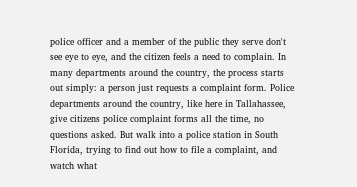police officer and a member of the public they serve don't see eye to eye, and the citizen feels a need to complain. In many departments around the country, the process starts out simply: a person just requests a complaint form. Police departments around the country, like here in Tallahassee, give citizens police complaint forms all the time, no questions asked. But walk into a police station in South Florida, trying to find out how to file a complaint, and watch what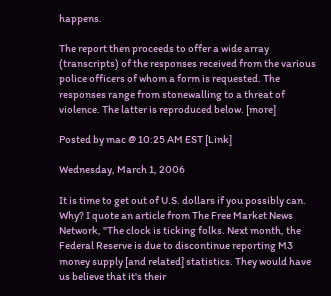happens.

The report then proceeds to offer a wide array (transcripts) of the responses received from the various police officers of whom a form is requested. The responses range from stonewalling to a threat of violence. The latter is reproduced below. [more]

Posted by mac @ 10:25 AM EST [Link]

Wednesday, March 1, 2006

It is time to get out of U.S. dollars if you possibly can. Why? I quote an article from The Free Market News Network, "The clock is ticking folks. Next month, the Federal Reserve is due to discontinue reporting M3 money supply [and related] statistics. They would have us believe that it's their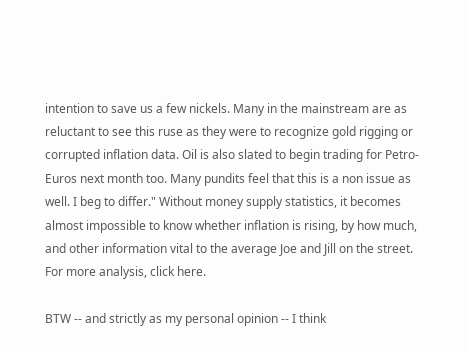intention to save us a few nickels. Many in the mainstream are as reluctant to see this ruse as they were to recognize gold rigging or corrupted inflation data. Oil is also slated to begin trading for Petro-Euros next month too. Many pundits feel that this is a non issue as well. I beg to differ." Without money supply statistics, it becomes almost impossible to know whether inflation is rising, by how much, and other information vital to the average Joe and Jill on the street. For more analysis, click here.

BTW -- and strictly as my personal opinion -- I think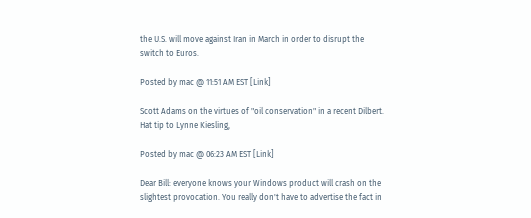the U.S. will move against Iran in March in order to disrupt the switch to Euros.

Posted by mac @ 11:51 AM EST [Link]

Scott Adams on the virtues of "oil conservation" in a recent Dilbert. Hat tip to Lynne Kiesling,

Posted by mac @ 06:23 AM EST [Link]

Dear Bill: everyone knows your Windows product will crash on the slightest provocation. You really don't have to advertise the fact in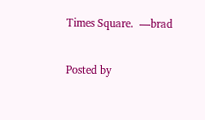Times Square.  —brad

Posted by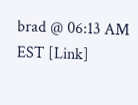brad @ 06:13 AM EST [Link]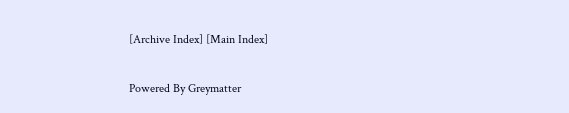[Archive Index] [Main Index]

Powered By Greymatter